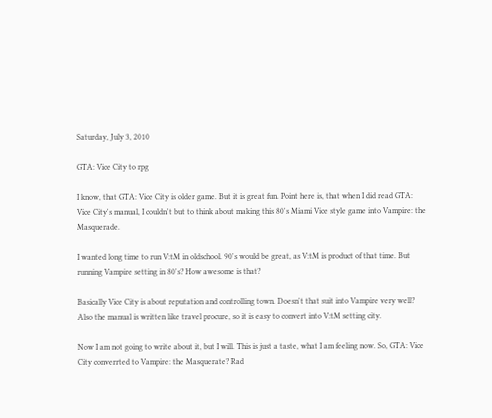Saturday, July 3, 2010

GTA: Vice City to rpg

I know, that GTA: Vice City is older game. But it is great fun. Point here is, that when I did read GTA: Vice City's manual, I couldn't but to think about making this 80's Miami Vice style game into Vampire: the Masquerade.

I wanted long time to run V:tM in oldschool. 90's would be great, as V:tM is product of that time. But running Vampire setting in 80's? How awesome is that?

Basically Vice City is about reputation and controlling town. Doesn't that suit into Vampire very well? Also the manual is written like travel procure, so it is easy to convert into V:tM setting city.

Now I am not going to write about it, but I will. This is just a taste, what I am feeling now. So, GTA: Vice City converrted to Vampire: the Masquerate? Rad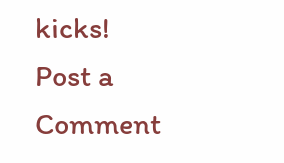kicks!
Post a Comment